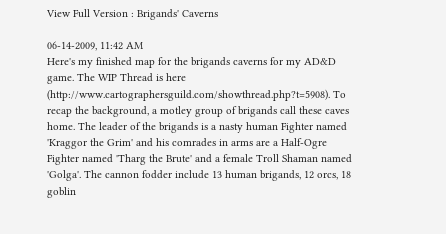View Full Version : Brigands' Caverns

06-14-2009, 11:42 AM
Here's my finished map for the brigands caverns for my AD&D game. The WIP Thread is here (http://www.cartographersguild.com/showthread.php?t=5908). To recap the background, a motley group of brigands call these caves home. The leader of the brigands is a nasty human Fighter named 'Kraggor the Grim' and his comrades in arms are a Half-Ogre Fighter named 'Tharg the Brute' and a female Troll Shaman named 'Golga'. The cannon fodder include 13 human brigands, 12 orcs, 18 goblin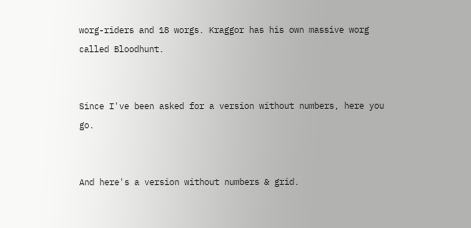worg-riders and 18 worgs. Kraggor has his own massive worg called Bloodhunt.


Since I've been asked for a version without numbers, here you go.


And here's a version without numbers & grid.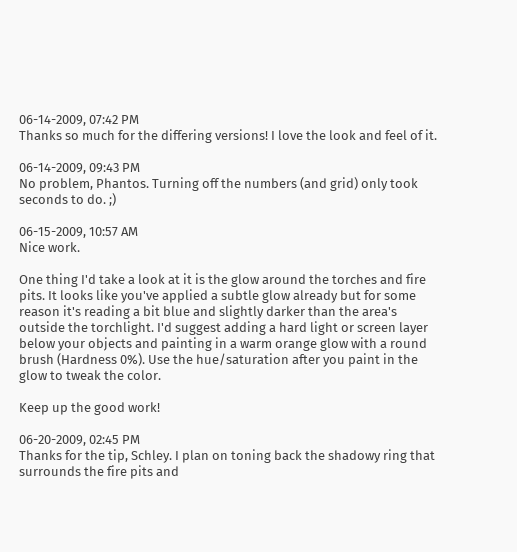06-14-2009, 07:42 PM
Thanks so much for the differing versions! I love the look and feel of it.

06-14-2009, 09:43 PM
No problem, Phantos. Turning off the numbers (and grid) only took seconds to do. ;)

06-15-2009, 10:57 AM
Nice work.

One thing I'd take a look at it is the glow around the torches and fire pits. It looks like you've applied a subtle glow already but for some reason it's reading a bit blue and slightly darker than the area's outside the torchlight. I'd suggest adding a hard light or screen layer below your objects and painting in a warm orange glow with a round brush (Hardness 0%). Use the hue/saturation after you paint in the glow to tweak the color.

Keep up the good work!

06-20-2009, 02:45 PM
Thanks for the tip, Schley. I plan on toning back the shadowy ring that surrounds the fire pits and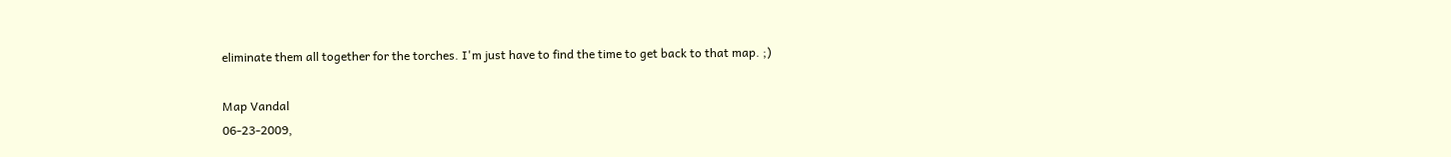eliminate them all together for the torches. I'm just have to find the time to get back to that map. ;)

Map Vandal
06-23-2009,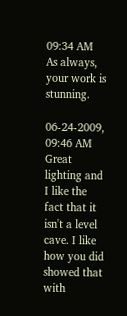09:34 AM
As always, your work is stunning.

06-24-2009, 09:46 AM
Great lighting and I like the fact that it isn't a level cave. I like how you did showed that with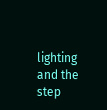lighting and the step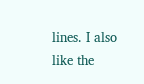lines. I also like the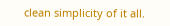clean simplicity of it all.